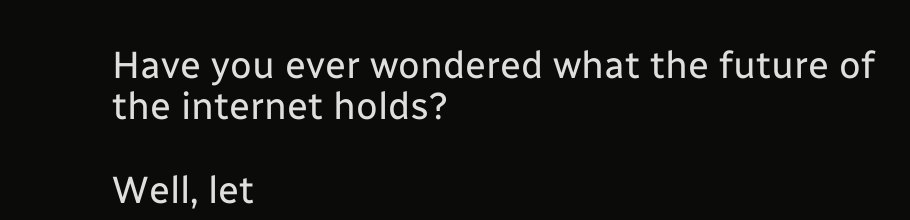Have you ever wondered what the future of the internet holds?

Well, let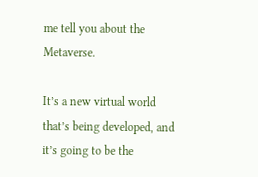me tell you about the Metaverse.

It’s a new virtual world that’s being developed, and it’s going to be the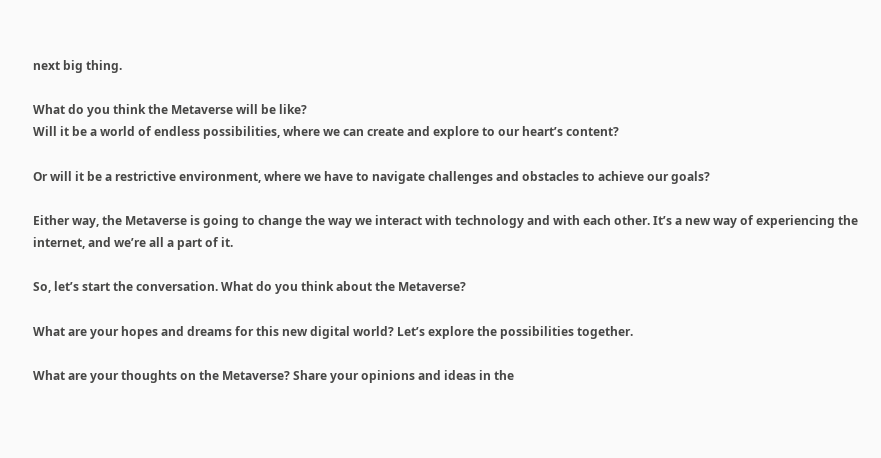next big thing.

What do you think the Metaverse will be like?
Will it be a world of endless possibilities, where we can create and explore to our heart’s content?

Or will it be a restrictive environment, where we have to navigate challenges and obstacles to achieve our goals?

Either way, the Metaverse is going to change the way we interact with technology and with each other. It’s a new way of experiencing the internet, and we’re all a part of it.

So, let’s start the conversation. What do you think about the Metaverse?

What are your hopes and dreams for this new digital world? Let’s explore the possibilities together.

What are your thoughts on the Metaverse? Share your opinions and ideas in the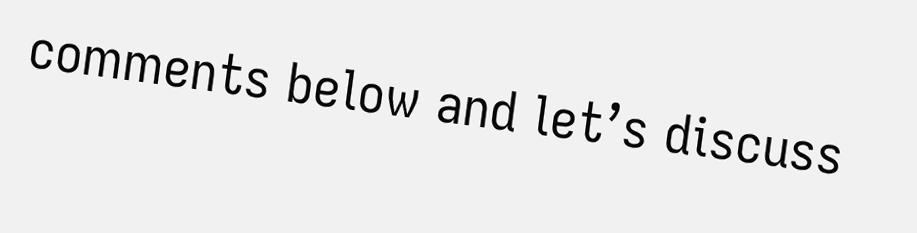comments below and let’s discuss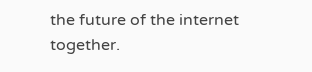the future of the internet together.